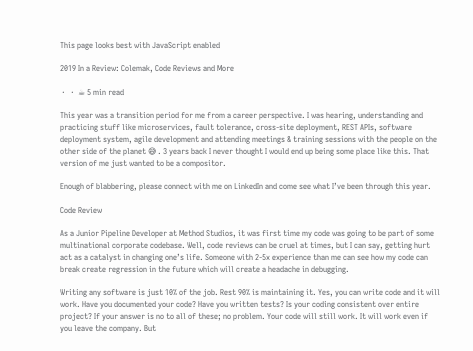This page looks best with JavaScript enabled

2019 In a Review: Colemak, Code Reviews and More

 ·   ·  ☕ 5 min read

This year was a transition period for me from a career perspective. I was hearing, understanding and practicing stuff like microservices, fault tolerance, cross-site deployment, REST APIs, software deployment system, agile development and attending meetings & training sessions with the people on the other side of the planet 😅 . 3 years back I never thought I would end up being some place like this. That version of me just wanted to be a compositor.

Enough of blabbering, please connect with me on LinkedIn and come see what I’ve been through this year.

Code Review

As a Junior Pipeline Developer at Method Studios, it was first time my code was going to be part of some multinational corporate codebase. Well, code reviews can be cruel at times, but I can say, getting hurt act as a catalyst in changing one’s life. Someone with 2-5x experience than me can see how my code can break create regression in the future which will create a headache in debugging.

Writing any software is just 10% of the job. Rest 90% is maintaining it. Yes, you can write code and it will work. Have you documented your code? Have you written tests? Is your coding consistent over entire project? If your answer is no to all of these; no problem. Your code will still work. It will work even if you leave the company. But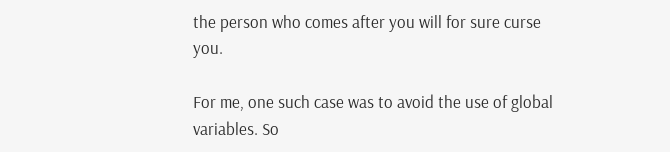the person who comes after you will for sure curse you.

For me, one such case was to avoid the use of global variables. So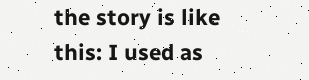the story is like this: I used as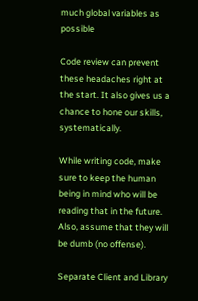much global variables as possible

Code review can prevent these headaches right at the start. It also gives us a chance to hone our skills, systematically.

While writing code, make sure to keep the human being in mind who will be reading that in the future. Also, assume that they will be dumb (no offense).

Separate Client and Library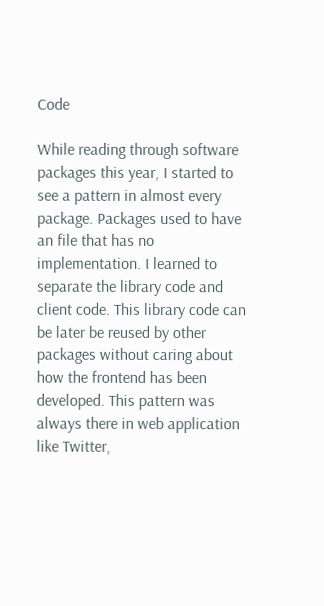Code

While reading through software packages this year, I started to see a pattern in almost every package. Packages used to have an file that has no implementation. I learned to separate the library code and client code. This library code can be later be reused by other packages without caring about how the frontend has been developed. This pattern was always there in web application like Twitter,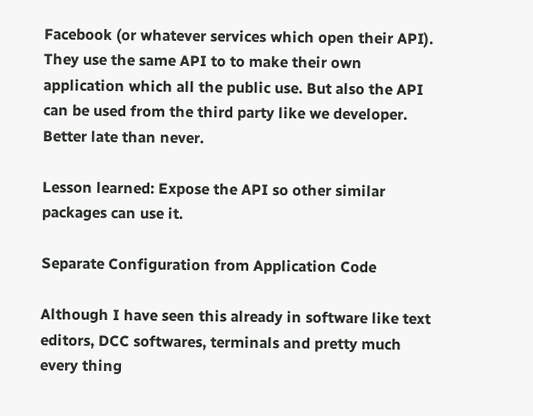Facebook (or whatever services which open their API). They use the same API to to make their own application which all the public use. But also the API can be used from the third party like we developer. Better late than never.

Lesson learned: Expose the API so other similar packages can use it.

Separate Configuration from Application Code

Although I have seen this already in software like text editors, DCC softwares, terminals and pretty much every thing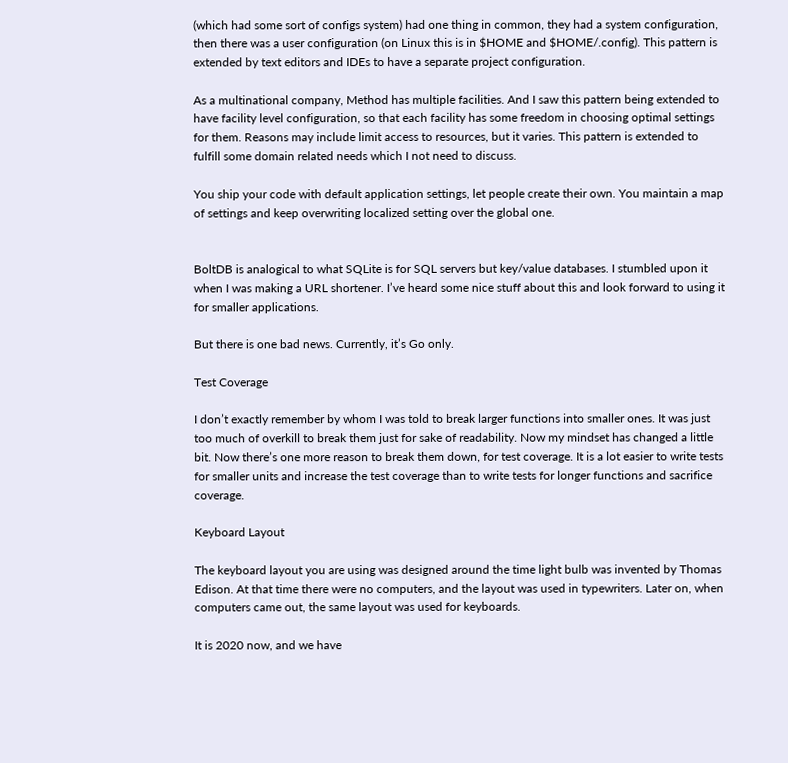(which had some sort of configs system) had one thing in common, they had a system configuration, then there was a user configuration (on Linux this is in $HOME and $HOME/.config). This pattern is extended by text editors and IDEs to have a separate project configuration.

As a multinational company, Method has multiple facilities. And I saw this pattern being extended to have facility level configuration, so that each facility has some freedom in choosing optimal settings for them. Reasons may include limit access to resources, but it varies. This pattern is extended to fulfill some domain related needs which I not need to discuss.

You ship your code with default application settings, let people create their own. You maintain a map of settings and keep overwriting localized setting over the global one.


BoltDB is analogical to what SQLite is for SQL servers but key/value databases. I stumbled upon it when I was making a URL shortener. I’ve heard some nice stuff about this and look forward to using it for smaller applications.

But there is one bad news. Currently, it’s Go only.

Test Coverage

I don’t exactly remember by whom I was told to break larger functions into smaller ones. It was just too much of overkill to break them just for sake of readability. Now my mindset has changed a little bit. Now there’s one more reason to break them down, for test coverage. It is a lot easier to write tests for smaller units and increase the test coverage than to write tests for longer functions and sacrifice coverage.

Keyboard Layout

The keyboard layout you are using was designed around the time light bulb was invented by Thomas Edison. At that time there were no computers, and the layout was used in typewriters. Later on, when computers came out, the same layout was used for keyboards.

It is 2020 now, and we have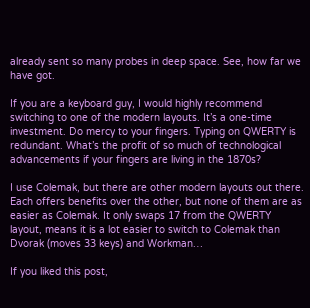already sent so many probes in deep space. See, how far we have got.

If you are a keyboard guy, I would highly recommend switching to one of the modern layouts. It’s a one-time investment. Do mercy to your fingers. Typing on QWERTY is redundant. What’s the profit of so much of technological advancements if your fingers are living in the 1870s?

I use Colemak, but there are other modern layouts out there. Each offers benefits over the other, but none of them are as easier as Colemak. It only swaps 17 from the QWERTY layout, means it is a lot easier to switch to Colemak than Dvorak (moves 33 keys) and Workman…

If you liked this post,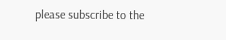please subscribe to the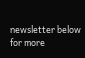newsletter below for more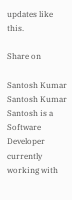updates like this.

Share on

Santosh Kumar
Santosh Kumar
Santosh is a Software Developer currently working with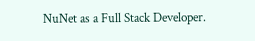NuNet as a Full Stack Developer.